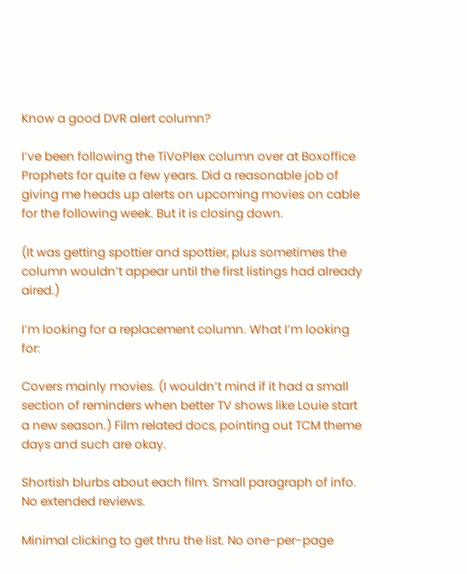Know a good DVR alert column?

I’ve been following the TiVoPlex column over at Boxoffice Prophets for quite a few years. Did a reasonable job of giving me heads up alerts on upcoming movies on cable for the following week. But it is closing down.

(It was getting spottier and spottier, plus sometimes the column wouldn’t appear until the first listings had already aired.)

I’m looking for a replacement column. What I’m looking for:

Covers mainly movies. (I wouldn’t mind if it had a small section of reminders when better TV shows like Louie start a new season.) Film related docs, pointing out TCM theme days and such are okay.

Shortish blurbs about each film. Small paragraph of info. No extended reviews.

Minimal clicking to get thru the list. No one-per-page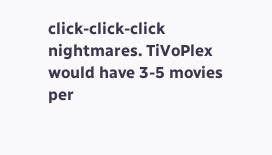click-click-click nightmares. TiVoPlex would have 3-5 movies per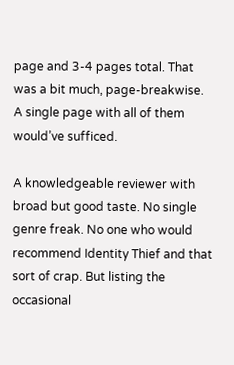page and 3-4 pages total. That was a bit much, page-breakwise. A single page with all of them would’ve sufficed.

A knowledgeable reviewer with broad but good taste. No single genre freak. No one who would recommend Identity Thief and that sort of crap. But listing the occasional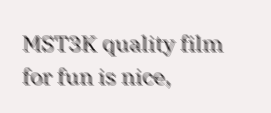MST3K quality film for fun is nice,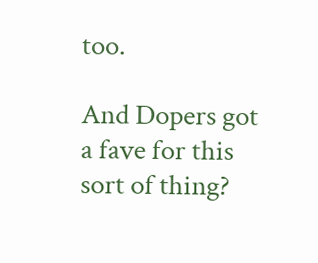too.

And Dopers got a fave for this sort of thing?